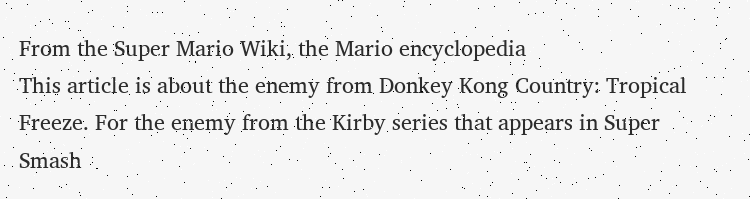From the Super Mario Wiki, the Mario encyclopedia
This article is about the enemy from Donkey Kong Country: Tropical Freeze. For the enemy from the Kirby series that appears in Super Smash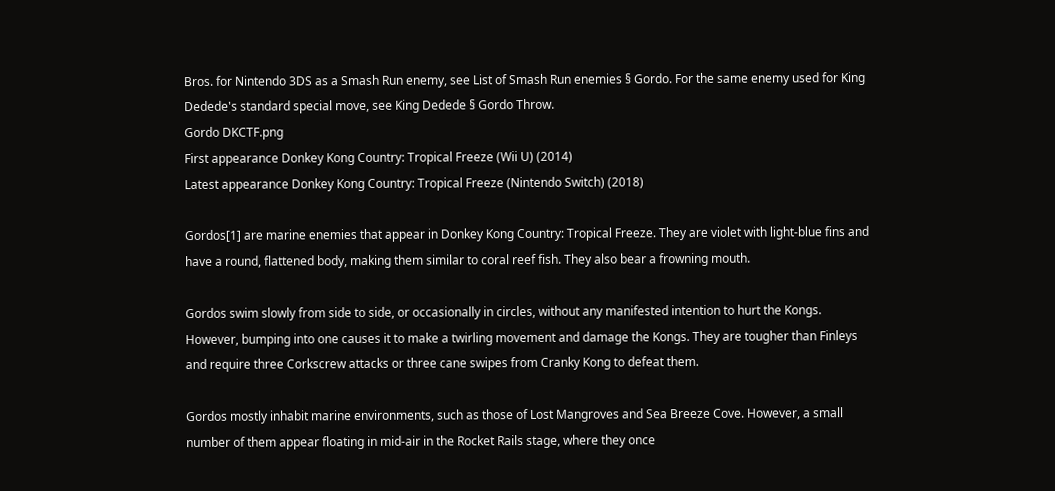Bros. for Nintendo 3DS as a Smash Run enemy, see List of Smash Run enemies § Gordo. For the same enemy used for King Dedede's standard special move, see King Dedede § Gordo Throw.
Gordo DKCTF.png
First appearance Donkey Kong Country: Tropical Freeze (Wii U) (2014)
Latest appearance Donkey Kong Country: Tropical Freeze (Nintendo Switch) (2018)

Gordos[1] are marine enemies that appear in Donkey Kong Country: Tropical Freeze. They are violet with light-blue fins and have a round, flattened body, making them similar to coral reef fish. They also bear a frowning mouth.

Gordos swim slowly from side to side, or occasionally in circles, without any manifested intention to hurt the Kongs. However, bumping into one causes it to make a twirling movement and damage the Kongs. They are tougher than Finleys and require three Corkscrew attacks or three cane swipes from Cranky Kong to defeat them.

Gordos mostly inhabit marine environments, such as those of Lost Mangroves and Sea Breeze Cove. However, a small number of them appear floating in mid-air in the Rocket Rails stage, where they once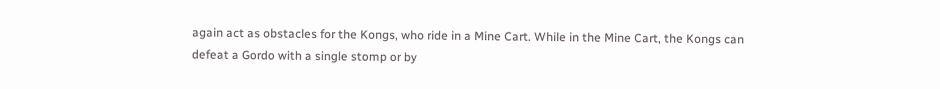again act as obstacles for the Kongs, who ride in a Mine Cart. While in the Mine Cart, the Kongs can defeat a Gordo with a single stomp or by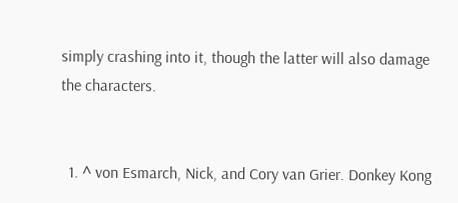simply crashing into it, though the latter will also damage the characters.


  1. ^ von Esmarch, Nick, and Cory van Grier. Donkey Kong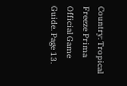Country: Tropical Freeze Prima Official Game Guide. Page 13.